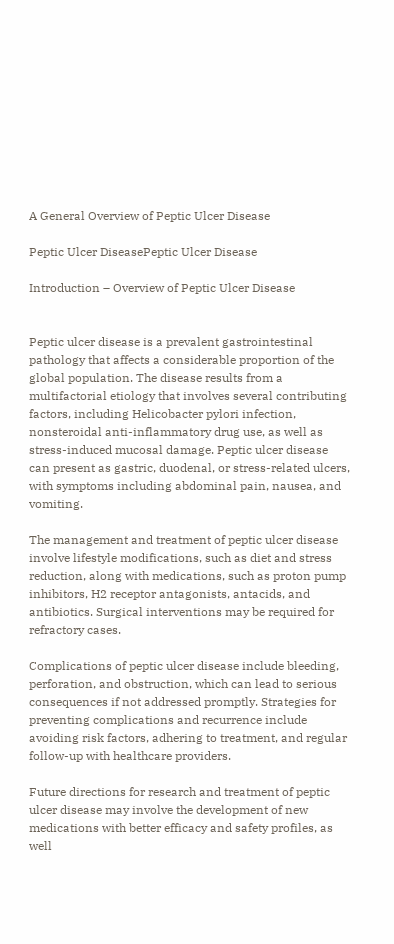A General Overview of Peptic Ulcer Disease

Peptic Ulcer DiseasePeptic Ulcer Disease

Introduction – Overview of Peptic Ulcer Disease


Peptic ulcer disease is a prevalent gastrointestinal pathology that affects a considerable proportion of the global population. The disease results from a multifactorial etiology that involves several contributing factors, including Helicobacter pylori infection, nonsteroidal anti-inflammatory drug use, as well as stress-induced mucosal damage. Peptic ulcer disease can present as gastric, duodenal, or stress-related ulcers, with symptoms including abdominal pain, nausea, and vomiting.

The management and treatment of peptic ulcer disease involve lifestyle modifications, such as diet and stress reduction, along with medications, such as proton pump inhibitors, H2 receptor antagonists, antacids, and antibiotics. Surgical interventions may be required for refractory cases.

Complications of peptic ulcer disease include bleeding, perforation, and obstruction, which can lead to serious consequences if not addressed promptly. Strategies for preventing complications and recurrence include avoiding risk factors, adhering to treatment, and regular follow-up with healthcare providers.

Future directions for research and treatment of peptic ulcer disease may involve the development of new medications with better efficacy and safety profiles, as well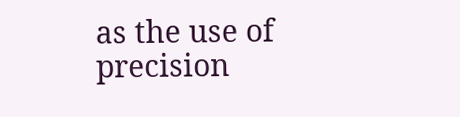as the use of precision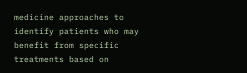medicine approaches to identify patients who may benefit from specific treatments based on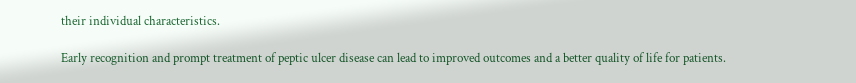their individual characteristics.

Early recognition and prompt treatment of peptic ulcer disease can lead to improved outcomes and a better quality of life for patients.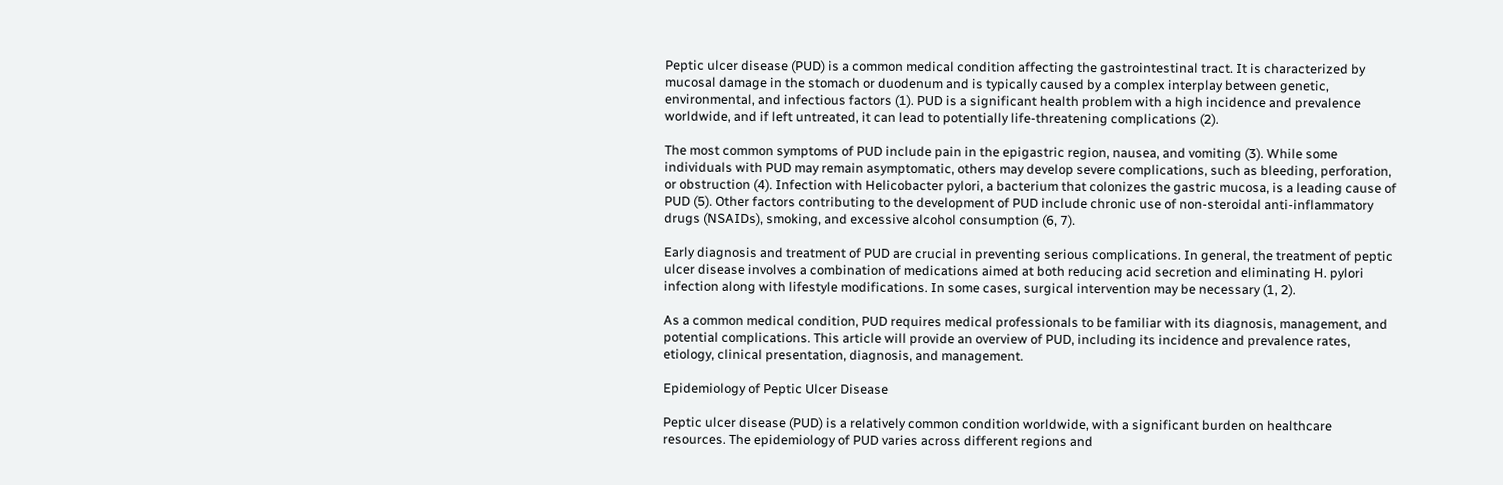Peptic ulcer disease (PUD) is a common medical condition affecting the gastrointestinal tract. It is characterized by mucosal damage in the stomach or duodenum and is typically caused by a complex interplay between genetic, environmental, and infectious factors (1). PUD is a significant health problem with a high incidence and prevalence worldwide, and if left untreated, it can lead to potentially life-threatening complications (2).

The most common symptoms of PUD include pain in the epigastric region, nausea, and vomiting (3). While some individuals with PUD may remain asymptomatic, others may develop severe complications, such as bleeding, perforation, or obstruction (4). Infection with Helicobacter pylori, a bacterium that colonizes the gastric mucosa, is a leading cause of PUD (5). Other factors contributing to the development of PUD include chronic use of non-steroidal anti-inflammatory drugs (NSAIDs), smoking, and excessive alcohol consumption (6, 7).

Early diagnosis and treatment of PUD are crucial in preventing serious complications. In general, the treatment of peptic ulcer disease involves a combination of medications aimed at both reducing acid secretion and eliminating H. pylori infection along with lifestyle modifications. In some cases, surgical intervention may be necessary (1, 2).

As a common medical condition, PUD requires medical professionals to be familiar with its diagnosis, management, and potential complications. This article will provide an overview of PUD, including its incidence and prevalence rates, etiology, clinical presentation, diagnosis, and management.

Epidemiology of Peptic Ulcer Disease

Peptic ulcer disease (PUD) is a relatively common condition worldwide, with a significant burden on healthcare resources. The epidemiology of PUD varies across different regions and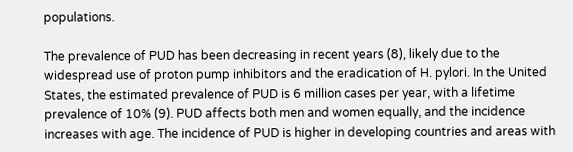populations.

The prevalence of PUD has been decreasing in recent years (8), likely due to the widespread use of proton pump inhibitors and the eradication of H. pylori. In the United States, the estimated prevalence of PUD is 6 million cases per year, with a lifetime prevalence of 10% (9). PUD affects both men and women equally, and the incidence increases with age. The incidence of PUD is higher in developing countries and areas with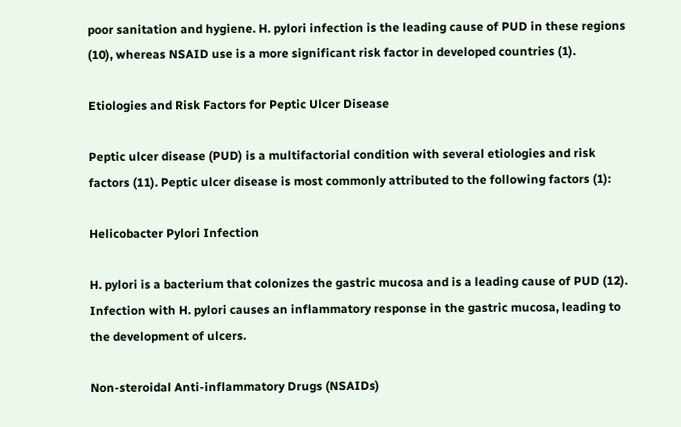poor sanitation and hygiene. H. pylori infection is the leading cause of PUD in these regions (10), whereas NSAID use is a more significant risk factor in developed countries (1).

Etiologies and Risk Factors for Peptic Ulcer Disease

Peptic ulcer disease (PUD) is a multifactorial condition with several etiologies and risk factors (11). Peptic ulcer disease is most commonly attributed to the following factors (1):

Helicobacter Pylori Infection

H. pylori is a bacterium that colonizes the gastric mucosa and is a leading cause of PUD (12). Infection with H. pylori causes an inflammatory response in the gastric mucosa, leading to the development of ulcers.

Non-steroidal Anti-inflammatory Drugs (NSAIDs)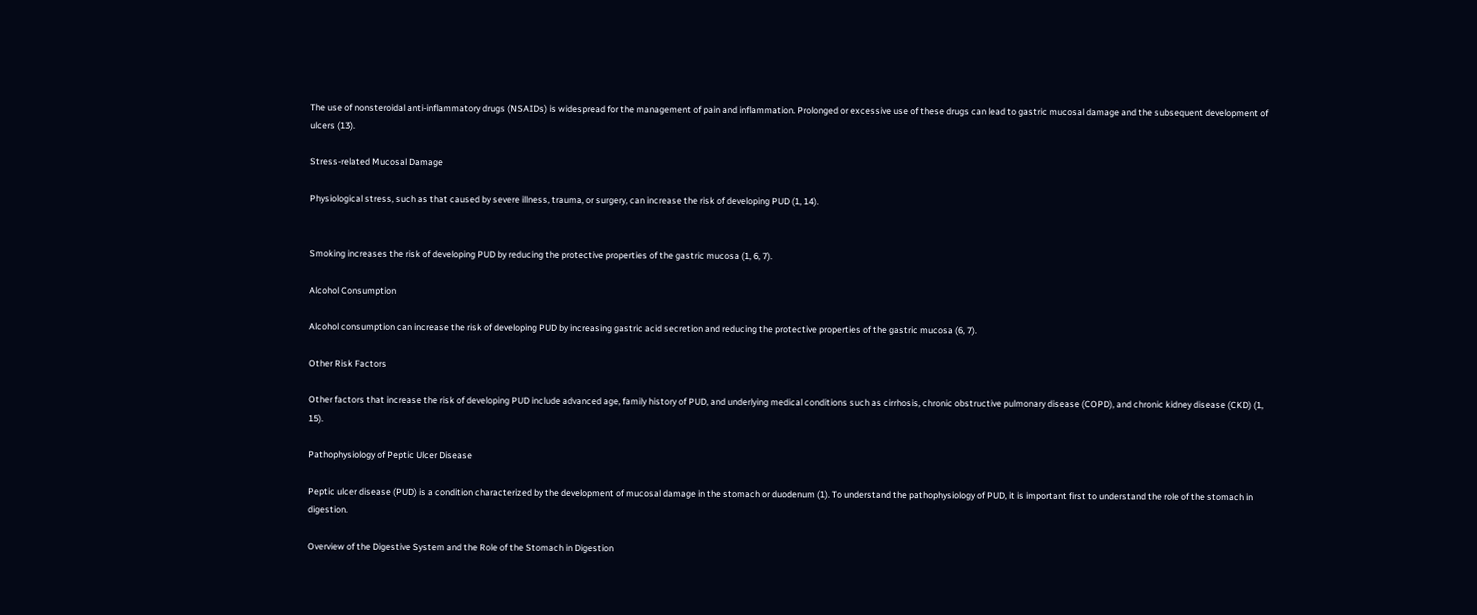The use of nonsteroidal anti-inflammatory drugs (NSAIDs) is widespread for the management of pain and inflammation. Prolonged or excessive use of these drugs can lead to gastric mucosal damage and the subsequent development of ulcers (13).

Stress-related Mucosal Damage

Physiological stress, such as that caused by severe illness, trauma, or surgery, can increase the risk of developing PUD (1, 14).


Smoking increases the risk of developing PUD by reducing the protective properties of the gastric mucosa (1, 6, 7).

Alcohol Consumption

Alcohol consumption can increase the risk of developing PUD by increasing gastric acid secretion and reducing the protective properties of the gastric mucosa (6, 7).

Other Risk Factors

Other factors that increase the risk of developing PUD include advanced age, family history of PUD, and underlying medical conditions such as cirrhosis, chronic obstructive pulmonary disease (COPD), and chronic kidney disease (CKD) (1, 15).

Pathophysiology of Peptic Ulcer Disease

Peptic ulcer disease (PUD) is a condition characterized by the development of mucosal damage in the stomach or duodenum (1). To understand the pathophysiology of PUD, it is important first to understand the role of the stomach in digestion.

Overview of the Digestive System and the Role of the Stomach in Digestion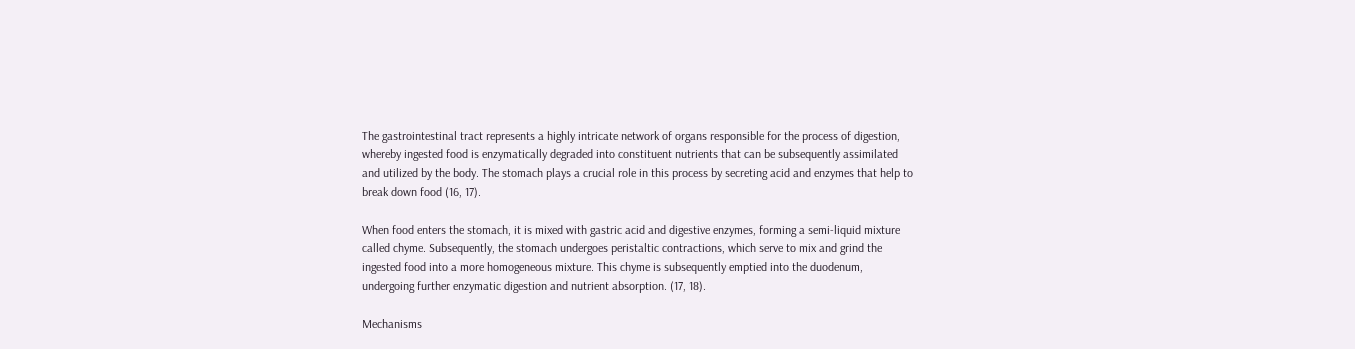The gastrointestinal tract represents a highly intricate network of organs responsible for the process of digestion, whereby ingested food is enzymatically degraded into constituent nutrients that can be subsequently assimilated and utilized by the body. The stomach plays a crucial role in this process by secreting acid and enzymes that help to break down food (16, 17).

When food enters the stomach, it is mixed with gastric acid and digestive enzymes, forming a semi-liquid mixture called chyme. Subsequently, the stomach undergoes peristaltic contractions, which serve to mix and grind the ingested food into a more homogeneous mixture. This chyme is subsequently emptied into the duodenum, undergoing further enzymatic digestion and nutrient absorption. (17, 18).

Mechanisms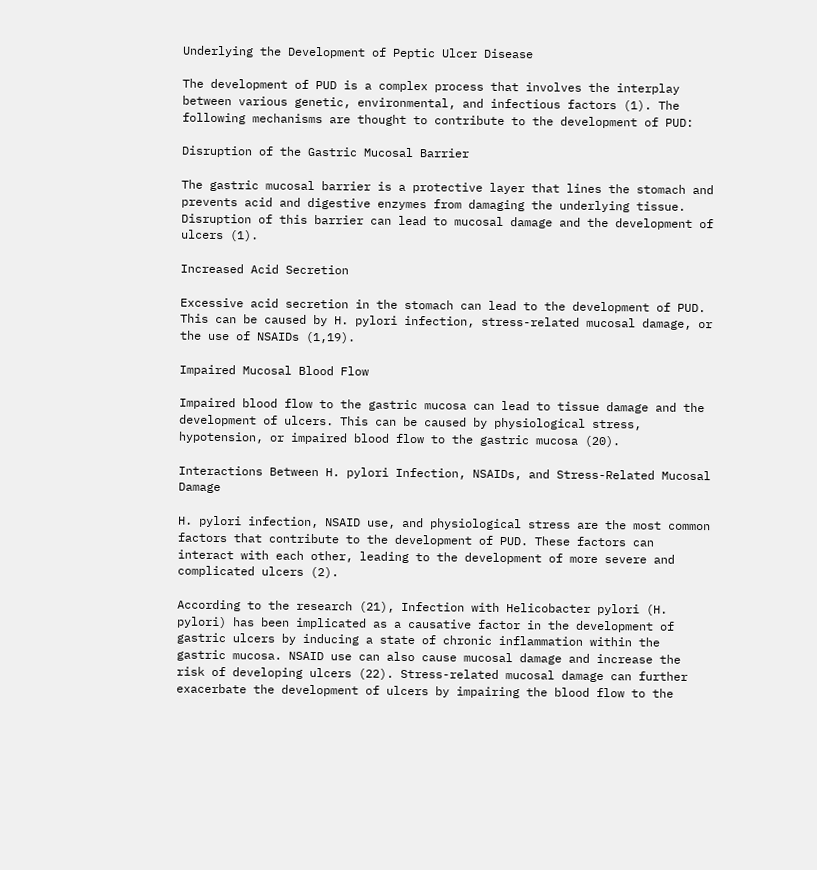Underlying the Development of Peptic Ulcer Disease

The development of PUD is a complex process that involves the interplay between various genetic, environmental, and infectious factors (1). The following mechanisms are thought to contribute to the development of PUD:

Disruption of the Gastric Mucosal Barrier

The gastric mucosal barrier is a protective layer that lines the stomach and prevents acid and digestive enzymes from damaging the underlying tissue. Disruption of this barrier can lead to mucosal damage and the development of ulcers (1).

Increased Acid Secretion

Excessive acid secretion in the stomach can lead to the development of PUD. This can be caused by H. pylori infection, stress-related mucosal damage, or the use of NSAIDs (1,19).

Impaired Mucosal Blood Flow

Impaired blood flow to the gastric mucosa can lead to tissue damage and the development of ulcers. This can be caused by physiological stress, hypotension, or impaired blood flow to the gastric mucosa (20).

Interactions Between H. pylori Infection, NSAIDs, and Stress-Related Mucosal Damage

H. pylori infection, NSAID use, and physiological stress are the most common factors that contribute to the development of PUD. These factors can interact with each other, leading to the development of more severe and complicated ulcers (2).

According to the research (21), Infection with Helicobacter pylori (H. pylori) has been implicated as a causative factor in the development of gastric ulcers by inducing a state of chronic inflammation within the gastric mucosa. NSAID use can also cause mucosal damage and increase the risk of developing ulcers (22). Stress-related mucosal damage can further exacerbate the development of ulcers by impairing the blood flow to the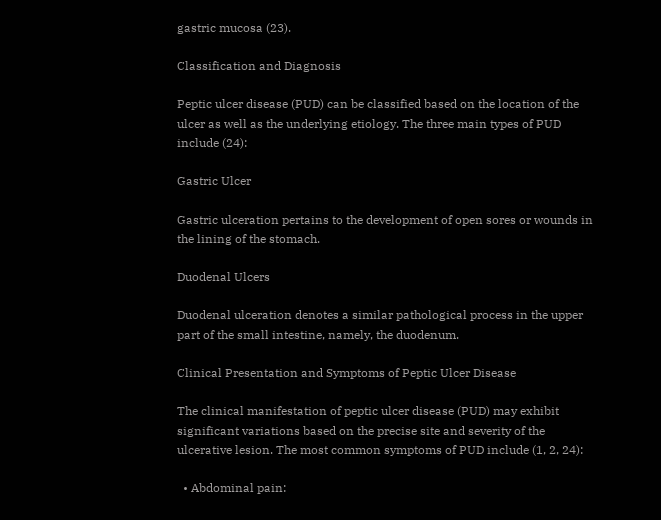gastric mucosa (23).

Classification and Diagnosis

Peptic ulcer disease (PUD) can be classified based on the location of the ulcer as well as the underlying etiology. The three main types of PUD include (24):

Gastric Ulcer

Gastric ulceration pertains to the development of open sores or wounds in the lining of the stomach.

Duodenal Ulcers

Duodenal ulceration denotes a similar pathological process in the upper part of the small intestine, namely, the duodenum.

Clinical Presentation and Symptoms of Peptic Ulcer Disease

The clinical manifestation of peptic ulcer disease (PUD) may exhibit significant variations based on the precise site and severity of the ulcerative lesion. The most common symptoms of PUD include (1, 2, 24):

  • Abdominal pain: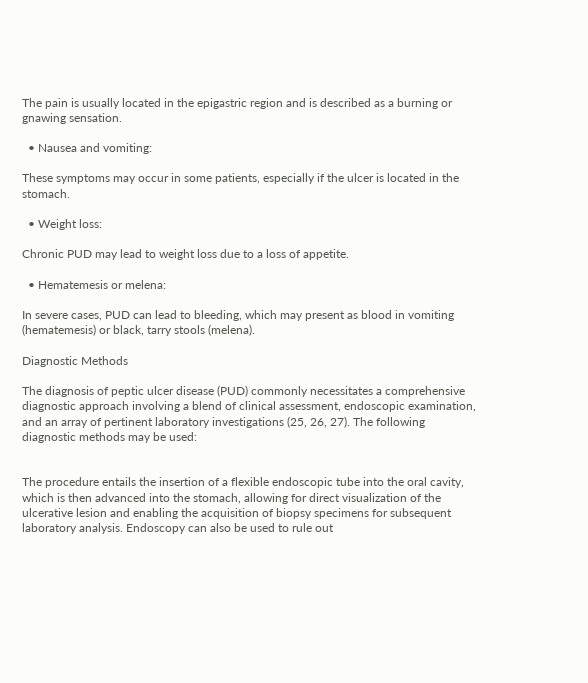The pain is usually located in the epigastric region and is described as a burning or gnawing sensation.

  • Nausea and vomiting:

These symptoms may occur in some patients, especially if the ulcer is located in the stomach.

  • Weight loss:

Chronic PUD may lead to weight loss due to a loss of appetite.

  • Hematemesis or melena:

In severe cases, PUD can lead to bleeding, which may present as blood in vomiting (hematemesis) or black, tarry stools (melena).

Diagnostic Methods

The diagnosis of peptic ulcer disease (PUD) commonly necessitates a comprehensive diagnostic approach involving a blend of clinical assessment, endoscopic examination, and an array of pertinent laboratory investigations (25, 26, 27). The following diagnostic methods may be used:


The procedure entails the insertion of a flexible endoscopic tube into the oral cavity, which is then advanced into the stomach, allowing for direct visualization of the ulcerative lesion and enabling the acquisition of biopsy specimens for subsequent laboratory analysis. Endoscopy can also be used to rule out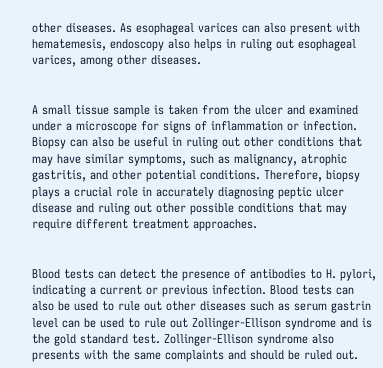other diseases. As esophageal varices can also present with hematemesis, endoscopy also helps in ruling out esophageal varices, among other diseases.


A small tissue sample is taken from the ulcer and examined under a microscope for signs of inflammation or infection. Biopsy can also be useful in ruling out other conditions that may have similar symptoms, such as malignancy, atrophic gastritis, and other potential conditions. Therefore, biopsy plays a crucial role in accurately diagnosing peptic ulcer disease and ruling out other possible conditions that may require different treatment approaches.


Blood tests can detect the presence of antibodies to H. pylori, indicating a current or previous infection. Blood tests can also be used to rule out other diseases such as serum gastrin level can be used to rule out Zollinger-Ellison syndrome and is the gold standard test. Zollinger-Ellison syndrome also presents with the same complaints and should be ruled out.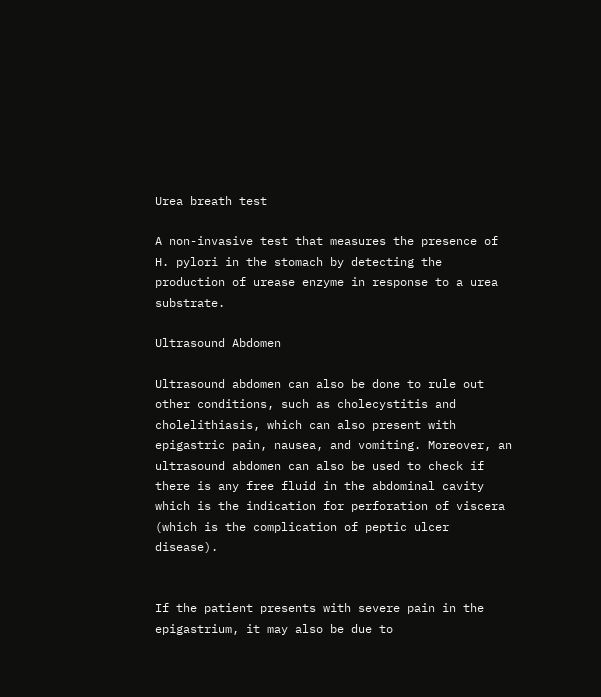Urea breath test

A non-invasive test that measures the presence of H. pylori in the stomach by detecting the production of urease enzyme in response to a urea substrate.

Ultrasound Abdomen

Ultrasound abdomen can also be done to rule out other conditions, such as cholecystitis and cholelithiasis, which can also present with epigastric pain, nausea, and vomiting. Moreover, an ultrasound abdomen can also be used to check if there is any free fluid in the abdominal cavity which is the indication for perforation of viscera (which is the complication of peptic ulcer disease).


If the patient presents with severe pain in the epigastrium, it may also be due to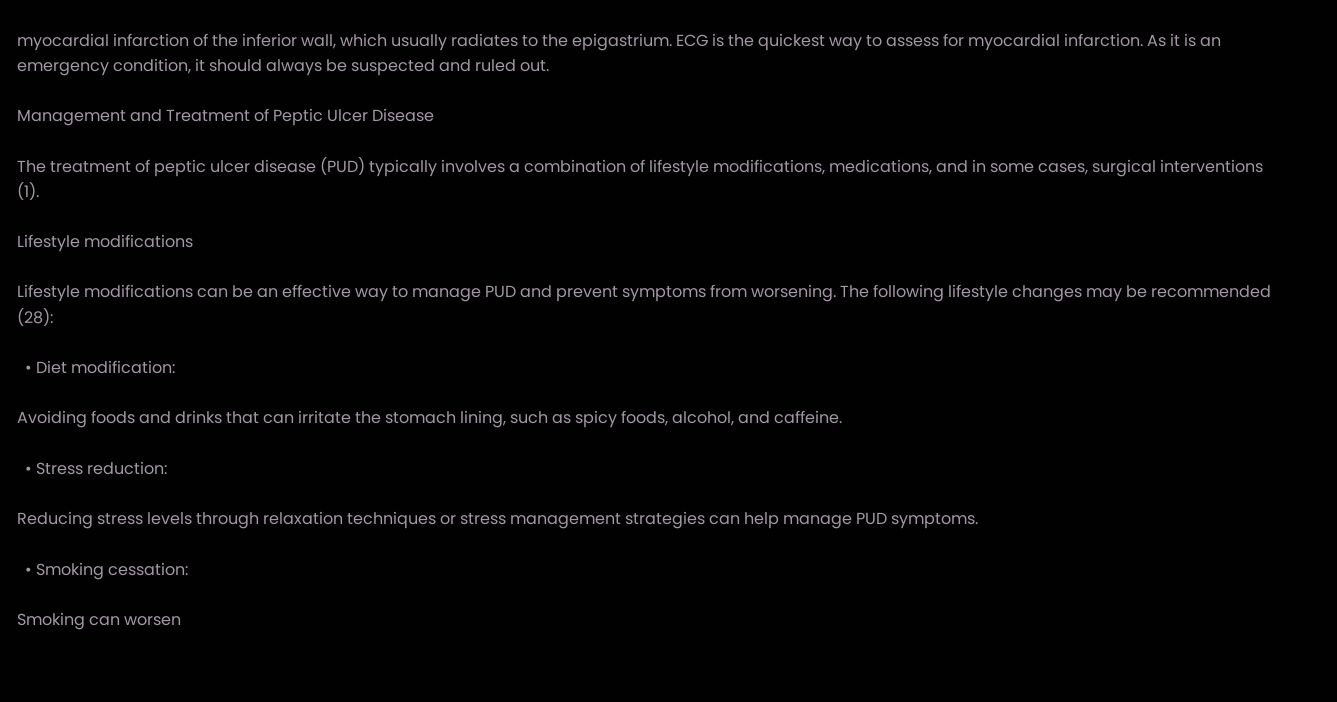myocardial infarction of the inferior wall, which usually radiates to the epigastrium. ECG is the quickest way to assess for myocardial infarction. As it is an emergency condition, it should always be suspected and ruled out.

Management and Treatment of Peptic Ulcer Disease

The treatment of peptic ulcer disease (PUD) typically involves a combination of lifestyle modifications, medications, and in some cases, surgical interventions (1).

Lifestyle modifications

Lifestyle modifications can be an effective way to manage PUD and prevent symptoms from worsening. The following lifestyle changes may be recommended (28):

  • Diet modification:

Avoiding foods and drinks that can irritate the stomach lining, such as spicy foods, alcohol, and caffeine.

  • Stress reduction:

Reducing stress levels through relaxation techniques or stress management strategies can help manage PUD symptoms.

  • Smoking cessation:

Smoking can worsen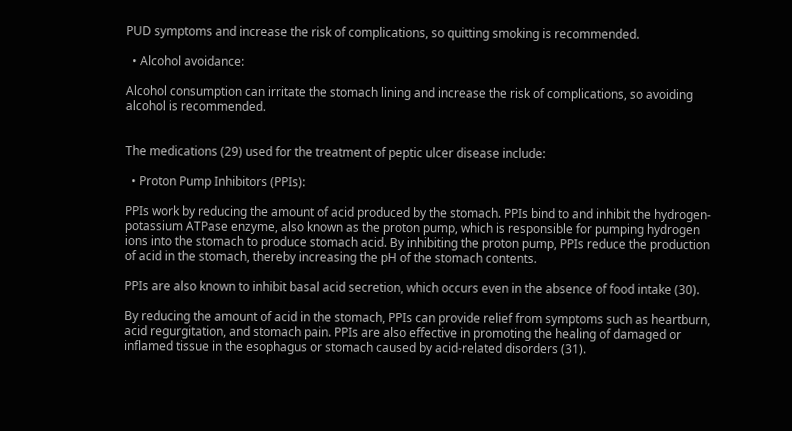PUD symptoms and increase the risk of complications, so quitting smoking is recommended.

  • Alcohol avoidance:

Alcohol consumption can irritate the stomach lining and increase the risk of complications, so avoiding alcohol is recommended.


The medications (29) used for the treatment of peptic ulcer disease include:

  • Proton Pump Inhibitors (PPIs):

PPIs work by reducing the amount of acid produced by the stomach. PPIs bind to and inhibit the hydrogen-potassium ATPase enzyme, also known as the proton pump, which is responsible for pumping hydrogen ions into the stomach to produce stomach acid. By inhibiting the proton pump, PPIs reduce the production of acid in the stomach, thereby increasing the pH of the stomach contents.

PPIs are also known to inhibit basal acid secretion, which occurs even in the absence of food intake (30).

By reducing the amount of acid in the stomach, PPIs can provide relief from symptoms such as heartburn, acid regurgitation, and stomach pain. PPIs are also effective in promoting the healing of damaged or inflamed tissue in the esophagus or stomach caused by acid-related disorders (31).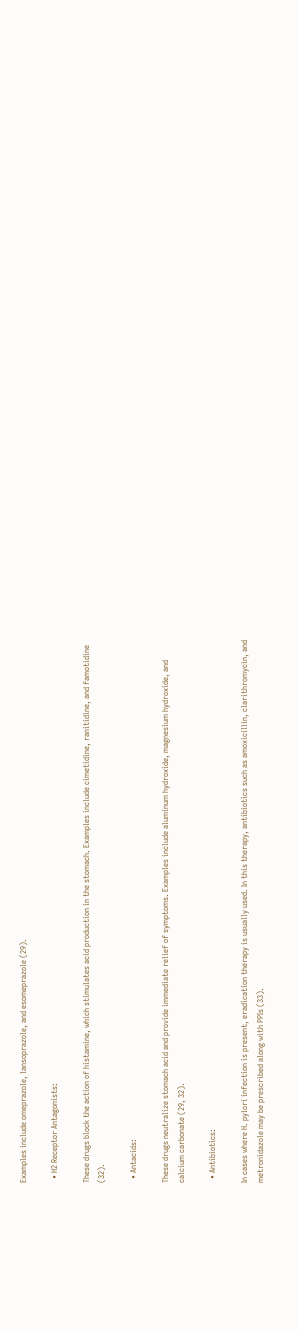Examples include omeprazole, lansoprazole, and esomeprazole (29).

  • H2 Receptor Antagonists:

These drugs block the action of histamine, which stimulates acid production in the stomach. Examples include cimetidine, ranitidine, and famotidine (32).

  • Antacids:

These drugs neutralize stomach acid and provide immediate relief of symptoms. Examples include aluminum hydroxide, magnesium hydroxide, and calcium carbonate (29, 32).

  • Antibiotics:

In cases where H. pylori infection is present, eradication therapy is usually used. In this therapy, antibiotics such as amoxicillin, clarithromycin, and metronidazole may be prescribed along with PPIs (33).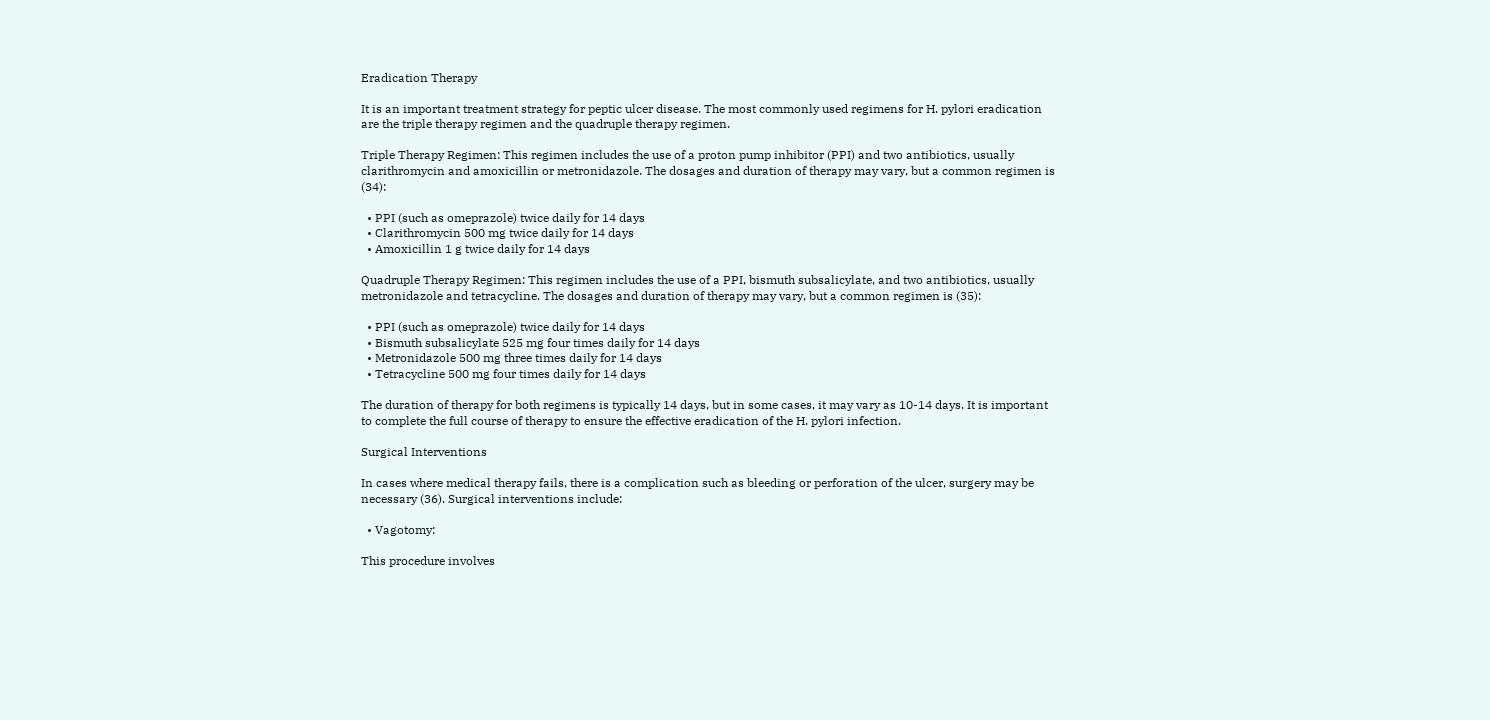Eradication Therapy

It is an important treatment strategy for peptic ulcer disease. The most commonly used regimens for H. pylori eradication are the triple therapy regimen and the quadruple therapy regimen.

Triple Therapy Regimen: This regimen includes the use of a proton pump inhibitor (PPI) and two antibiotics, usually clarithromycin and amoxicillin or metronidazole. The dosages and duration of therapy may vary, but a common regimen is (34):

  • PPI (such as omeprazole) twice daily for 14 days
  • Clarithromycin 500 mg twice daily for 14 days
  • Amoxicillin 1 g twice daily for 14 days

Quadruple Therapy Regimen: This regimen includes the use of a PPI, bismuth subsalicylate, and two antibiotics, usually metronidazole and tetracycline. The dosages and duration of therapy may vary, but a common regimen is (35):

  • PPI (such as omeprazole) twice daily for 14 days
  • Bismuth subsalicylate 525 mg four times daily for 14 days
  • Metronidazole 500 mg three times daily for 14 days
  • Tetracycline 500 mg four times daily for 14 days

The duration of therapy for both regimens is typically 14 days, but in some cases, it may vary as 10-14 days. It is important to complete the full course of therapy to ensure the effective eradication of the H. pylori infection.

Surgical Interventions

In cases where medical therapy fails, there is a complication such as bleeding or perforation of the ulcer, surgery may be necessary (36). Surgical interventions include:

  • Vagotomy:

This procedure involves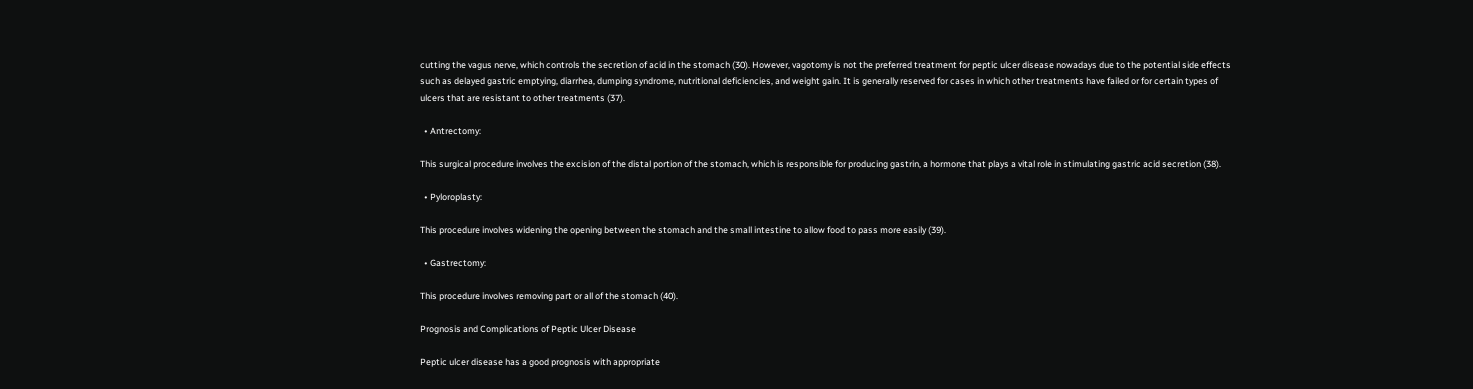cutting the vagus nerve, which controls the secretion of acid in the stomach (30). However, vagotomy is not the preferred treatment for peptic ulcer disease nowadays due to the potential side effects such as delayed gastric emptying, diarrhea, dumping syndrome, nutritional deficiencies, and weight gain. It is generally reserved for cases in which other treatments have failed or for certain types of ulcers that are resistant to other treatments (37).

  • Antrectomy:

This surgical procedure involves the excision of the distal portion of the stomach, which is responsible for producing gastrin, a hormone that plays a vital role in stimulating gastric acid secretion (38).

  • Pyloroplasty:

This procedure involves widening the opening between the stomach and the small intestine to allow food to pass more easily (39).

  • Gastrectomy:

This procedure involves removing part or all of the stomach (40).

Prognosis and Complications of Peptic Ulcer Disease

Peptic ulcer disease has a good prognosis with appropriate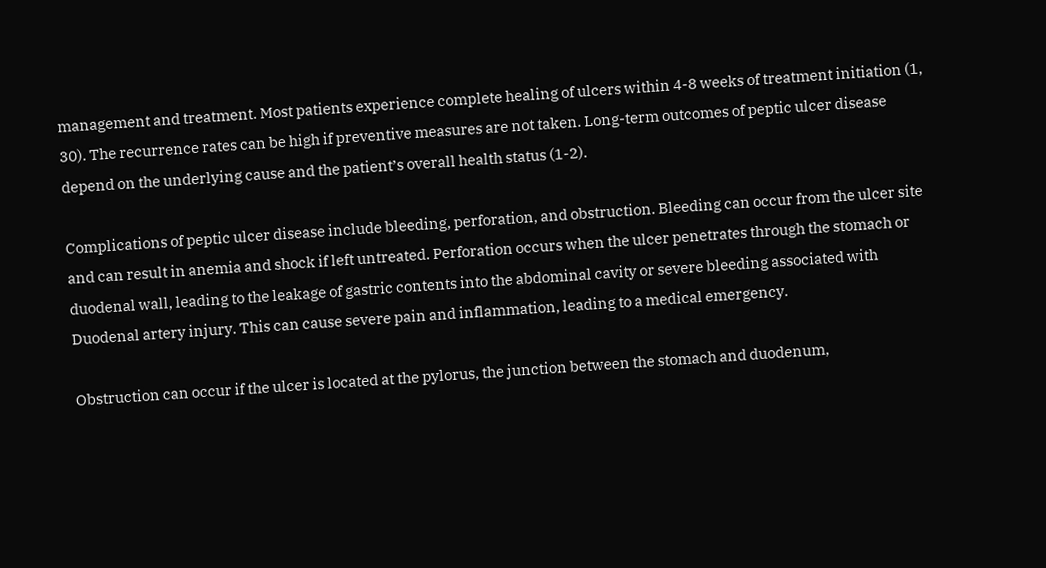management and treatment. Most patients experience complete healing of ulcers within 4-8 weeks of treatment initiation (1, 30). The recurrence rates can be high if preventive measures are not taken. Long-term outcomes of peptic ulcer disease depend on the underlying cause and the patient’s overall health status (1-2).

Complications of peptic ulcer disease include bleeding, perforation, and obstruction. Bleeding can occur from the ulcer site and can result in anemia and shock if left untreated. Perforation occurs when the ulcer penetrates through the stomach or duodenal wall, leading to the leakage of gastric contents into the abdominal cavity or severe bleeding associated with Duodenal artery injury. This can cause severe pain and inflammation, leading to a medical emergency.

Obstruction can occur if the ulcer is located at the pylorus, the junction between the stomach and duodenum,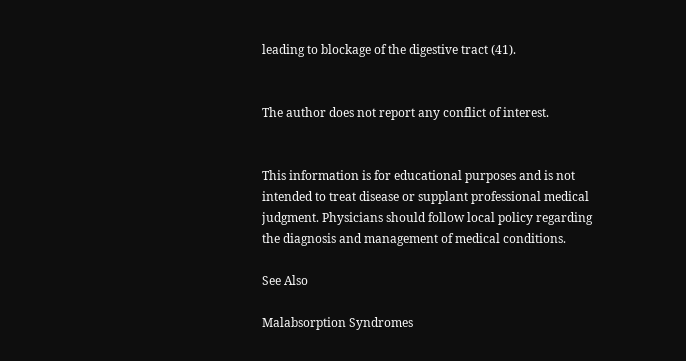leading to blockage of the digestive tract (41).


The author does not report any conflict of interest.


This information is for educational purposes and is not intended to treat disease or supplant professional medical judgment. Physicians should follow local policy regarding the diagnosis and management of medical conditions.

See Also

Malabsorption Syndromes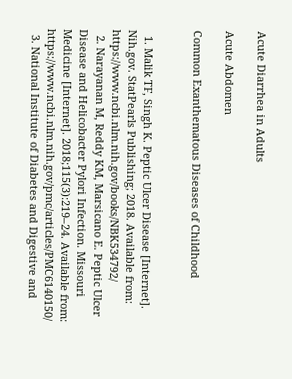Acute Diarrhea in Adults

Acute Abdomen

Common Exanthematous Diseases of Childhood


  1. Malik TF, Singh K. Peptic Ulcer Disease [Internet]. Nih.gov. StatPearls Publishing; 2018. Available from: https://www.ncbi.nlm.nih.gov/books/NBK534792/
  2. Narayanan M, Reddy KM, Marsicano E. Peptic Ulcer Disease and Helicobacter Pylori Infection. Missouri Medicine [Internet]. 2018;115(3):219–24. Available from: https://www.ncbi.nlm.nih.gov/pmc/articles/PMC6140150/
  3. National Institute of Diabetes and Digestive and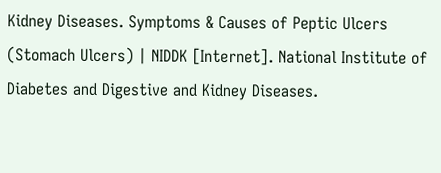Kidney Diseases. Symptoms & Causes of Peptic Ulcers (Stomach Ulcers) | NIDDK [Internet]. National Institute of Diabetes and Digestive and Kidney Diseases.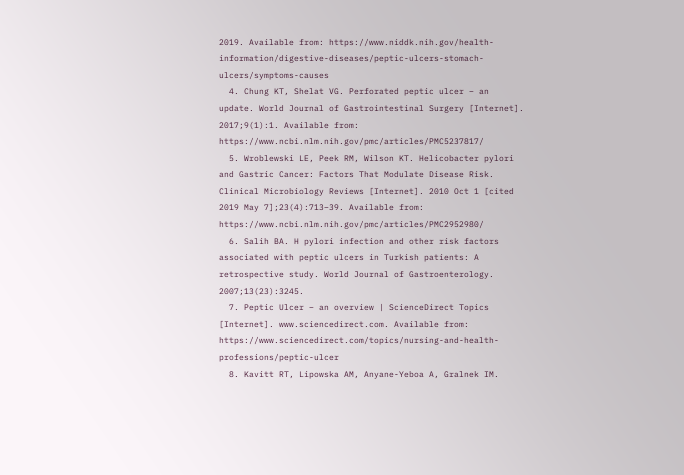2019. Available from: https://www.niddk.nih.gov/health-information/digestive-diseases/peptic-ulcers-stomach-ulcers/symptoms-causes
  4. Chung KT, Shelat VG. Perforated peptic ulcer – an update. World Journal of Gastrointestinal Surgery [Internet]. 2017;9(1):1. Available from: https://www.ncbi.nlm.nih.gov/pmc/articles/PMC5237817/
  5. Wroblewski LE, Peek RM, Wilson KT. Helicobacter pylori and Gastric Cancer: Factors That Modulate Disease Risk. Clinical Microbiology Reviews [Internet]. 2010 Oct 1 [cited 2019 May 7];23(4):713–39. Available from: https://www.ncbi.nlm.nih.gov/pmc/articles/PMC2952980/
  6. Salih BA. H pylori infection and other risk factors associated with peptic ulcers in Turkish patients: A retrospective study. World Journal of Gastroenterology. 2007;13(23):3245.
  7. Peptic Ulcer – an overview | ScienceDirect Topics [Internet]. www.sciencedirect.com. Available from: https://www.sciencedirect.com/topics/nursing-and-health-professions/peptic-ulcer
  8. Kavitt RT, Lipowska AM, Anyane-Yeboa A, Gralnek IM.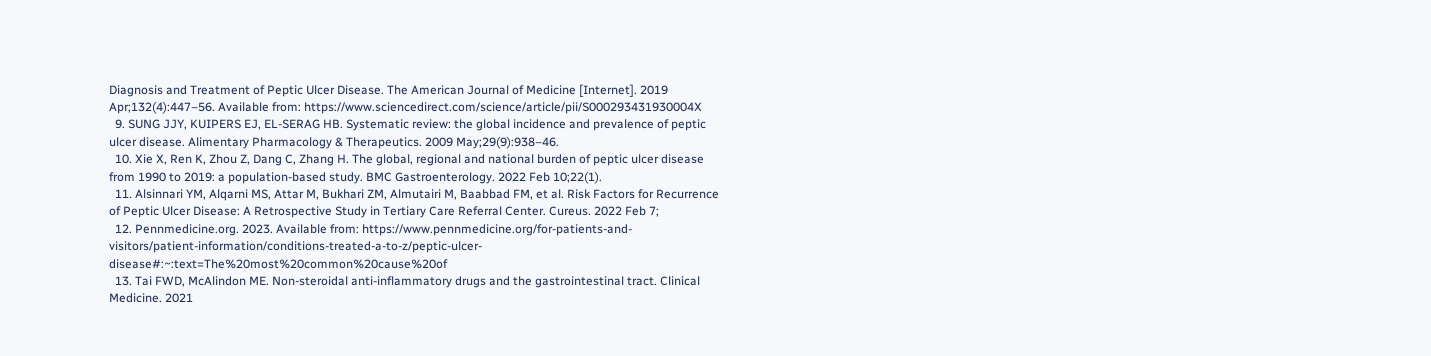Diagnosis and Treatment of Peptic Ulcer Disease. The American Journal of Medicine [Internet]. 2019 Apr;132(4):447–56. Available from: https://www.sciencedirect.com/science/article/pii/S000293431930004X
  9. SUNG JJY, KUIPERS EJ, EL-SERAG HB. Systematic review: the global incidence and prevalence of peptic ulcer disease. Alimentary Pharmacology & Therapeutics. 2009 May;29(9):938–46.
  10. Xie X, Ren K, Zhou Z, Dang C, Zhang H. The global, regional and national burden of peptic ulcer disease from 1990 to 2019: a population-based study. BMC Gastroenterology. 2022 Feb 10;22(1).
  11. Alsinnari YM, Alqarni MS, Attar M, Bukhari ZM, Almutairi M, Baabbad FM, et al. Risk Factors for Recurrence of Peptic Ulcer Disease: A Retrospective Study in Tertiary Care Referral Center. Cureus. 2022 Feb 7;
  12. Pennmedicine.org. 2023. Available from: https://www.pennmedicine.org/for-patients-and-visitors/patient-information/conditions-treated-a-to-z/peptic-ulcer-disease#:~:text=The%20most%20common%20cause%20of
  13. Tai FWD, McAlindon ME. Non-steroidal anti-inflammatory drugs and the gastrointestinal tract. Clinical Medicine. 2021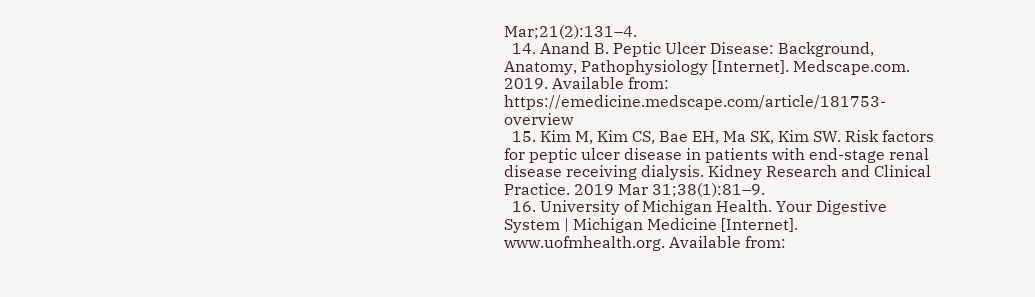Mar;21(2):131–4.
  14. Anand B. Peptic Ulcer Disease: Background, Anatomy, Pathophysiology [Internet]. Medscape.com. 2019. Available from: https://emedicine.medscape.com/article/181753-overview
  15. Kim M, Kim CS, Bae EH, Ma SK, Kim SW. Risk factors for peptic ulcer disease in patients with end-stage renal disease receiving dialysis. Kidney Research and Clinical Practice. 2019 Mar 31;38(1):81–9.
  16. University of Michigan Health. Your Digestive System | Michigan Medicine [Internet]. www.uofmhealth.org. Available from: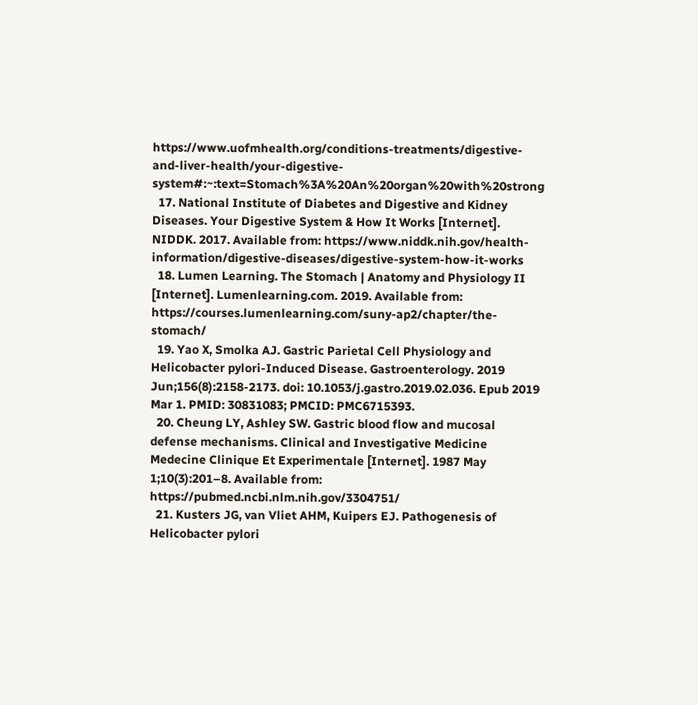https://www.uofmhealth.org/conditions-treatments/digestive-and-liver-health/your-digestive-system#:~:text=Stomach%3A%20An%20organ%20with%20strong
  17. National Institute of Diabetes and Digestive and Kidney Diseases. Your Digestive System & How It Works [Internet]. NIDDK. 2017. Available from: https://www.niddk.nih.gov/health-information/digestive-diseases/digestive-system-how-it-works
  18. Lumen Learning. The Stomach | Anatomy and Physiology II [Internet]. Lumenlearning.com. 2019. Available from: https://courses.lumenlearning.com/suny-ap2/chapter/the-stomach/
  19. Yao X, Smolka AJ. Gastric Parietal Cell Physiology and Helicobacter pylori-Induced Disease. Gastroenterology. 2019 Jun;156(8):2158-2173. doi: 10.1053/j.gastro.2019.02.036. Epub 2019 Mar 1. PMID: 30831083; PMCID: PMC6715393.
  20. Cheung LY, Ashley SW. Gastric blood flow and mucosal defense mechanisms. Clinical and Investigative Medicine Medecine Clinique Et Experimentale [Internet]. 1987 May 1;10(3):201–8. Available from: https://pubmed.ncbi.nlm.nih.gov/3304751/
  21. Kusters JG, van Vliet AHM, Kuipers EJ. Pathogenesis of Helicobacter pylori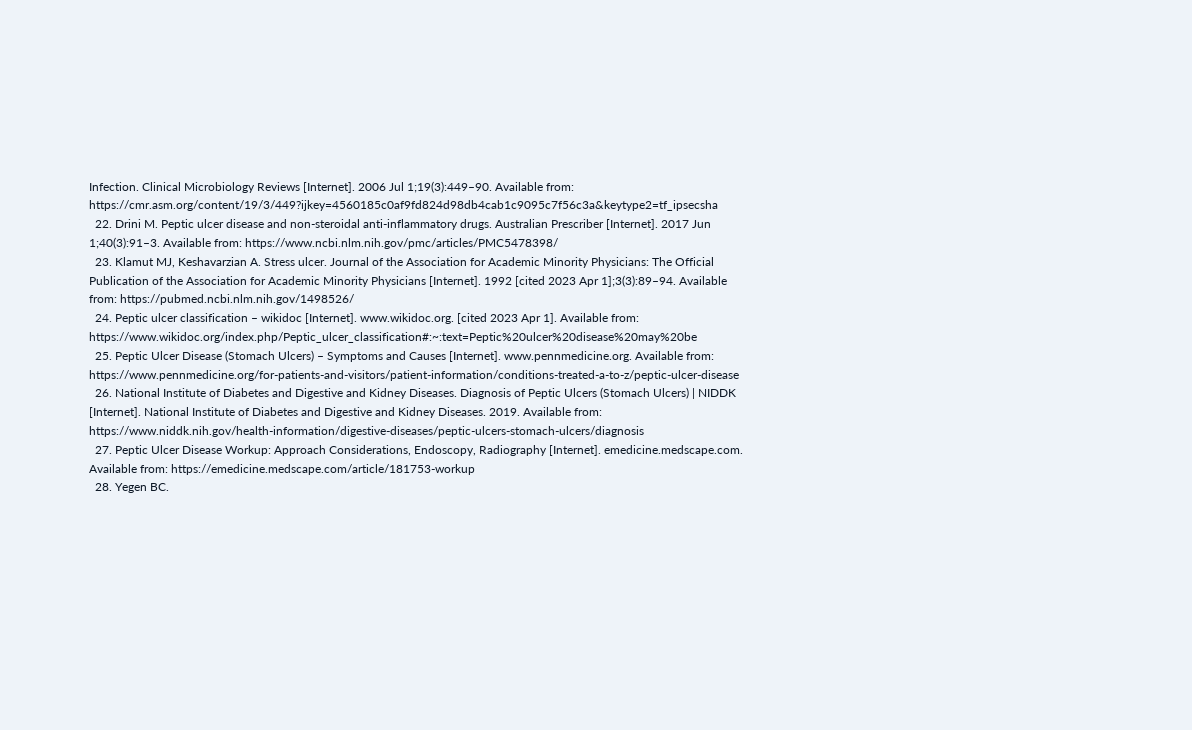Infection. Clinical Microbiology Reviews [Internet]. 2006 Jul 1;19(3):449–90. Available from: https://cmr.asm.org/content/19/3/449?ijkey=4560185c0af9fd824d98db4cab1c9095c7f56c3a&keytype2=tf_ipsecsha
  22. Drini M. Peptic ulcer disease and non-steroidal anti-inflammatory drugs. Australian Prescriber [Internet]. 2017 Jun 1;40(3):91–3. Available from: https://www.ncbi.nlm.nih.gov/pmc/articles/PMC5478398/
  23. Klamut MJ, Keshavarzian A. Stress ulcer. Journal of the Association for Academic Minority Physicians: The Official Publication of the Association for Academic Minority Physicians [Internet]. 1992 [cited 2023 Apr 1];3(3):89–94. Available from: https://pubmed.ncbi.nlm.nih.gov/1498526/
  24. Peptic ulcer classification – wikidoc [Internet]. www.wikidoc.org. [cited 2023 Apr 1]. Available from: https://www.wikidoc.org/index.php/Peptic_ulcer_classification#:~:text=Peptic%20ulcer%20disease%20may%20be
  25. Peptic Ulcer Disease (Stomach Ulcers) – Symptoms and Causes [Internet]. www.pennmedicine.org. Available from: https://www.pennmedicine.org/for-patients-and-visitors/patient-information/conditions-treated-a-to-z/peptic-ulcer-disease
  26. National Institute of Diabetes and Digestive and Kidney Diseases. Diagnosis of Peptic Ulcers (Stomach Ulcers) | NIDDK [Internet]. National Institute of Diabetes and Digestive and Kidney Diseases. 2019. Available from: https://www.niddk.nih.gov/health-information/digestive-diseases/peptic-ulcers-stomach-ulcers/diagnosis
  27. Peptic Ulcer Disease Workup: Approach Considerations, Endoscopy, Radiography [Internet]. emedicine.medscape.com. Available from: https://emedicine.medscape.com/article/181753-workup
  28. Yegen BC.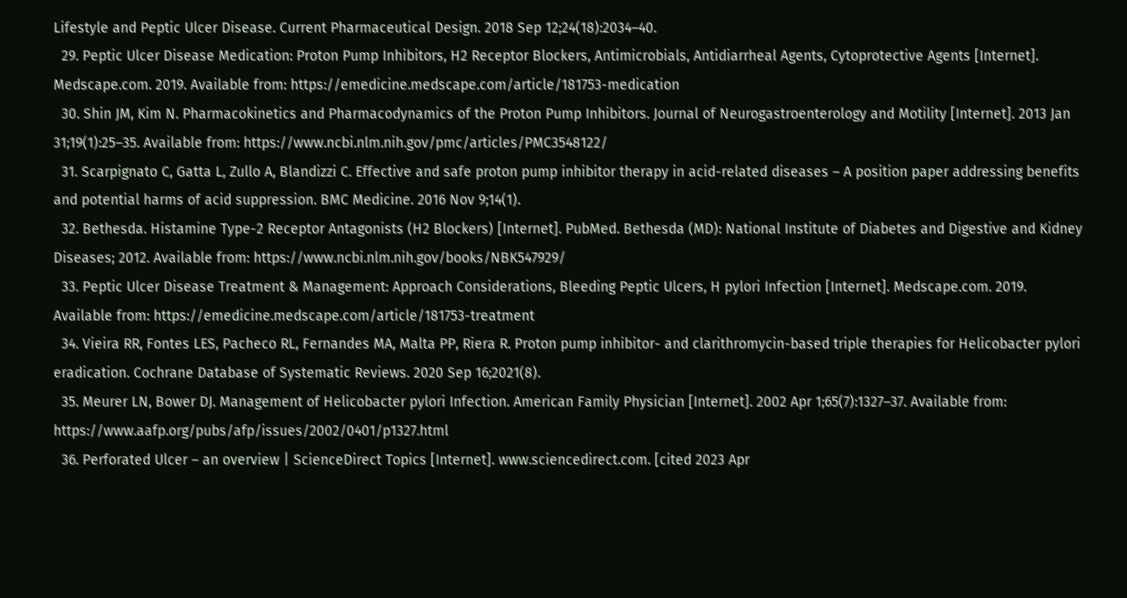Lifestyle and Peptic Ulcer Disease. Current Pharmaceutical Design. 2018 Sep 12;24(18):2034–40.
  29. Peptic Ulcer Disease Medication: Proton Pump Inhibitors, H2 Receptor Blockers, Antimicrobials, Antidiarrheal Agents, Cytoprotective Agents [Internet]. Medscape.com. 2019. Available from: https://emedicine.medscape.com/article/181753-medication
  30. Shin JM, Kim N. Pharmacokinetics and Pharmacodynamics of the Proton Pump Inhibitors. Journal of Neurogastroenterology and Motility [Internet]. 2013 Jan 31;19(1):25–35. Available from: https://www.ncbi.nlm.nih.gov/pmc/articles/PMC3548122/
  31. Scarpignato C, Gatta L, Zullo A, Blandizzi C. Effective and safe proton pump inhibitor therapy in acid-related diseases – A position paper addressing benefits and potential harms of acid suppression. BMC Medicine. 2016 Nov 9;14(1).
  32. Bethesda. Histamine Type-2 Receptor Antagonists (H2 Blockers) [Internet]. PubMed. Bethesda (MD): National Institute of Diabetes and Digestive and Kidney Diseases; 2012. Available from: https://www.ncbi.nlm.nih.gov/books/NBK547929/
  33. Peptic Ulcer Disease Treatment & Management: Approach Considerations, Bleeding Peptic Ulcers, H pylori Infection [Internet]. Medscape.com. 2019. Available from: https://emedicine.medscape.com/article/181753-treatment
  34. Vieira RR, Fontes LES, Pacheco RL, Fernandes MA, Malta PP, Riera R. Proton pump inhibitor- and clarithromycin-based triple therapies for Helicobacter pylori eradication. Cochrane Database of Systematic Reviews. 2020 Sep 16;2021(8).
  35. Meurer LN, Bower DJ. Management of Helicobacter pylori Infection. American Family Physician [Internet]. 2002 Apr 1;65(7):1327–37. Available from: https://www.aafp.org/pubs/afp/issues/2002/0401/p1327.html
  36. Perforated Ulcer – an overview | ScienceDirect Topics [Internet]. www.sciencedirect.com. [cited 2023 Apr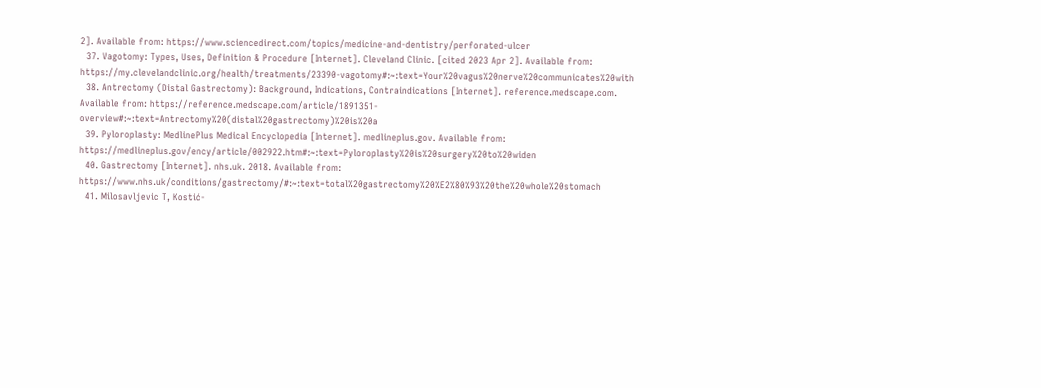2]. Available from: https://www.sciencedirect.com/topics/medicine-and-dentistry/perforated-ulcer
  37. Vagotomy: Types, Uses, Definition & Procedure [Internet]. Cleveland Clinic. [cited 2023 Apr 2]. Available from: https://my.clevelandclinic.org/health/treatments/23390-vagotomy#:~:text=Your%20vagus%20nerve%20communicates%20with
  38. Antrectomy (Distal Gastrectomy): Background, Indications, Contraindications [Internet]. reference.medscape.com. Available from: https://reference.medscape.com/article/1891351-overview#:~:text=Antrectomy%20(distal%20gastrectomy)%20is%20a
  39. Pyloroplasty: MedlinePlus Medical Encyclopedia [Internet]. medlineplus.gov. Available from: https://medlineplus.gov/ency/article/002922.htm#:~:text=Pyloroplasty%20is%20surgery%20to%20widen
  40. Gastrectomy [Internet]. nhs.uk. 2018. Available from: https://www.nhs.uk/conditions/gastrectomy/#:~:text=total%20gastrectomy%20%E2%80%93%20the%20whole%20stomach
  41. Milosavljevic T, Kostić-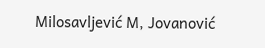Milosavljević M, Jovanović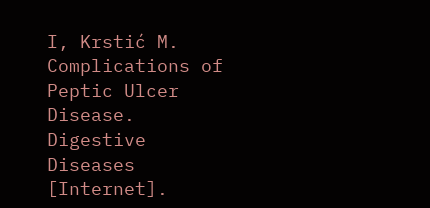I, Krstić M. Complications of Peptic Ulcer Disease. Digestive Diseases [Internet].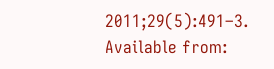2011;29(5):491–3. Available from: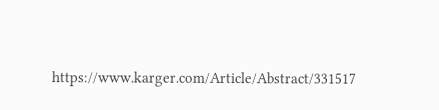https://www.karger.com/Article/Abstract/331517